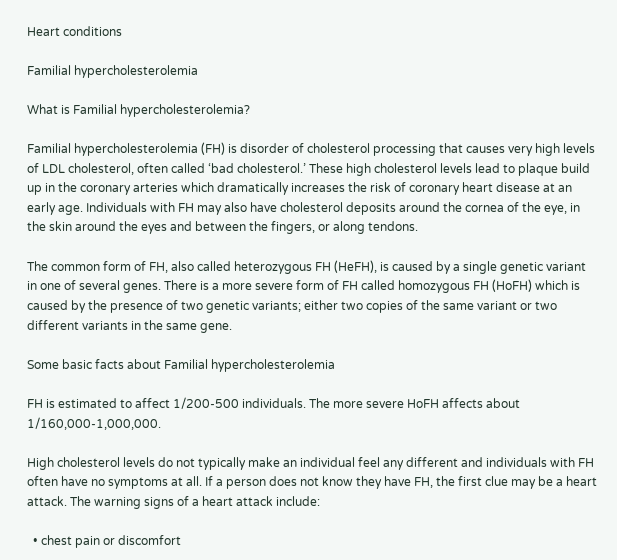Heart conditions

Familial hypercholesterolemia

What is Familial hypercholesterolemia?

Familial hypercholesterolemia (FH) is disorder of cholesterol processing that causes very high levels of LDL cholesterol, often called ‘bad cholesterol.’ These high cholesterol levels lead to plaque build up in the coronary arteries which dramatically increases the risk of coronary heart disease at an early age. Individuals with FH may also have cholesterol deposits around the cornea of the eye, in the skin around the eyes and between the fingers, or along tendons.

The common form of FH, also called heterozygous FH (HeFH), is caused by a single genetic variant in one of several genes. There is a more severe form of FH called homozygous FH (HoFH) which is caused by the presence of two genetic variants; either two copies of the same variant or two different variants in the same gene.

Some basic facts about Familial hypercholesterolemia

FH is estimated to affect 1/200-500 individuals. The more severe HoFH affects about 1/160,000-1,000,000.

High cholesterol levels do not typically make an individual feel any different and individuals with FH often have no symptoms at all. If a person does not know they have FH, the first clue may be a heart attack. The warning signs of a heart attack include:

  • chest pain or discomfort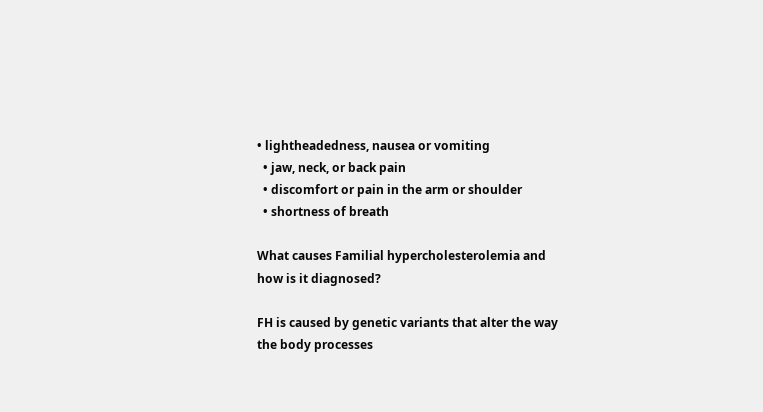• lightheadedness, nausea or vomiting
  • jaw, neck, or back pain
  • discomfort or pain in the arm or shoulder
  • shortness of breath

What causes Familial hypercholesterolemia and how is it diagnosed?

FH is caused by genetic variants that alter the way the body processes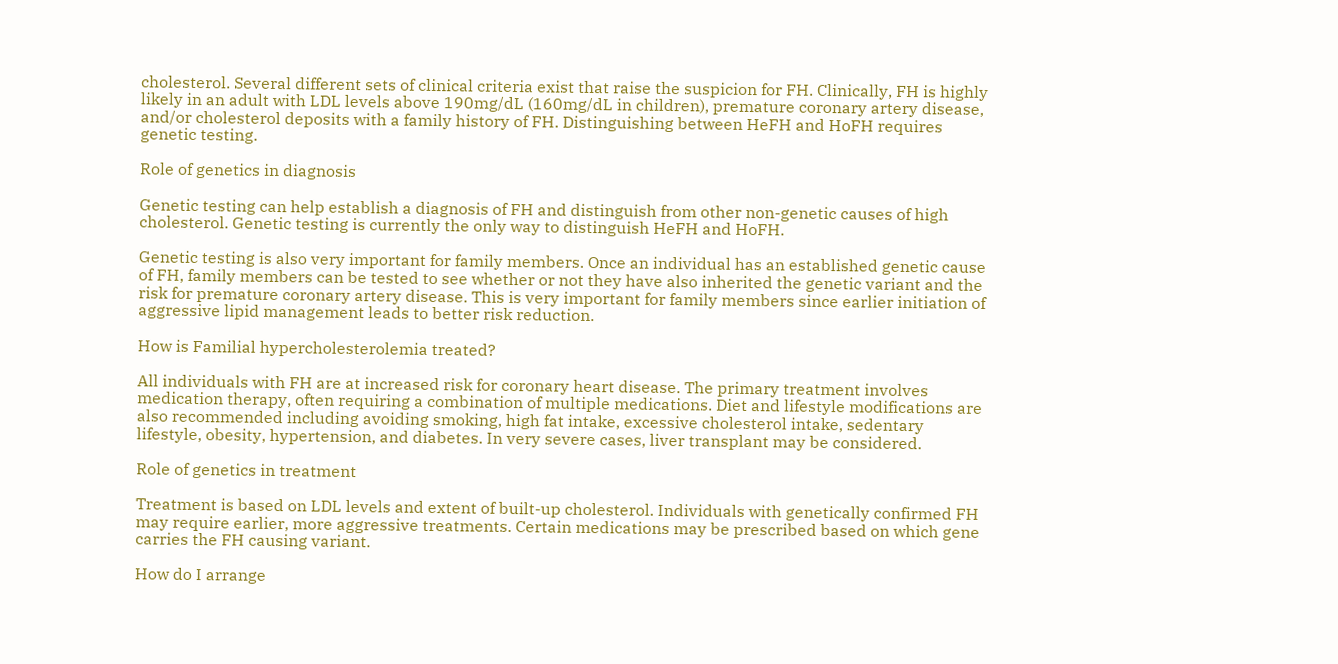cholesterol. Several different sets of clinical criteria exist that raise the suspicion for FH. Clinically, FH is highly likely in an adult with LDL levels above 190mg/dL (160mg/dL in children), premature coronary artery disease, and/or cholesterol deposits with a family history of FH. Distinguishing between HeFH and HoFH requires genetic testing.

Role of genetics in diagnosis

Genetic testing can help establish a diagnosis of FH and distinguish from other non-genetic causes of high cholesterol. Genetic testing is currently the only way to distinguish HeFH and HoFH.

Genetic testing is also very important for family members. Once an individual has an established genetic cause of FH, family members can be tested to see whether or not they have also inherited the genetic variant and the risk for premature coronary artery disease. This is very important for family members since earlier initiation of aggressive lipid management leads to better risk reduction.

How is Familial hypercholesterolemia treated?

All individuals with FH are at increased risk for coronary heart disease. The primary treatment involves medication therapy, often requiring a combination of multiple medications. Diet and lifestyle modifications are also recommended including avoiding smoking, high fat intake, excessive cholesterol intake, sedentary lifestyle, obesity, hypertension, and diabetes. In very severe cases, liver transplant may be considered.

Role of genetics in treatment

Treatment is based on LDL levels and extent of built-up cholesterol. Individuals with genetically confirmed FH may require earlier, more aggressive treatments. Certain medications may be prescribed based on which gene carries the FH causing variant.

How do I arrange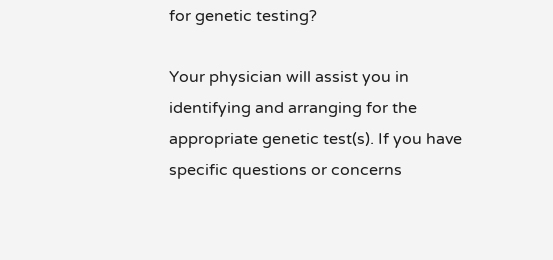for genetic testing?

Your physician will assist you in identifying and arranging for the appropriate genetic test(s). If you have specific questions or concerns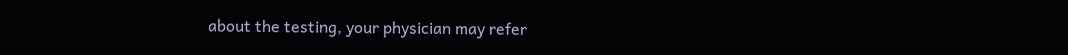about the testing, your physician may refer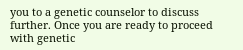you to a genetic counselor to discuss further. Once you are ready to proceed with genetic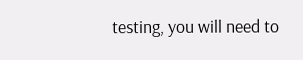testing, you will need to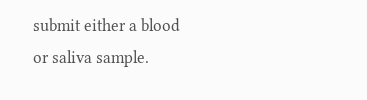submit either a blood or saliva sample.